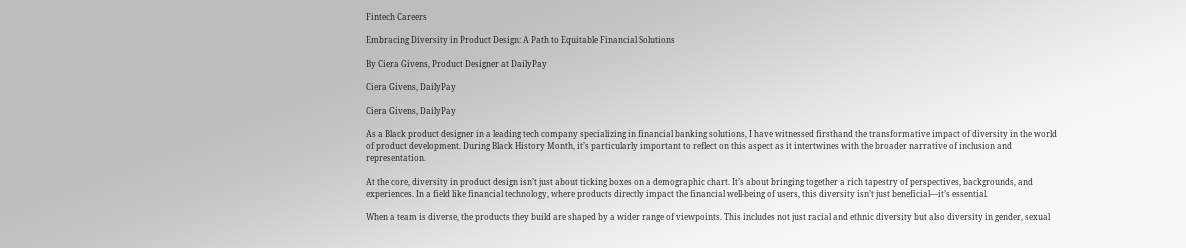Fintech Careers

Embracing Diversity in Product Design: A Path to Equitable Financial Solutions

By Ciera Givens, Product Designer at DailyPay

Ciera Givens, DailyPay

Ciera Givens, DailyPay

As a Black product designer in a leading tech company specializing in financial banking solutions, I have witnessed firsthand the transformative impact of diversity in the world of product development. During Black History Month, it’s particularly important to reflect on this aspect as it intertwines with the broader narrative of inclusion and representation.

At the core, diversity in product design isn’t just about ticking boxes on a demographic chart. It’s about bringing together a rich tapestry of perspectives, backgrounds, and experiences. In a field like financial technology, where products directly impact the financial well-being of users, this diversity isn’t just beneficial—it’s essential.

When a team is diverse, the products they build are shaped by a wider range of viewpoints. This includes not just racial and ethnic diversity but also diversity in gender, sexual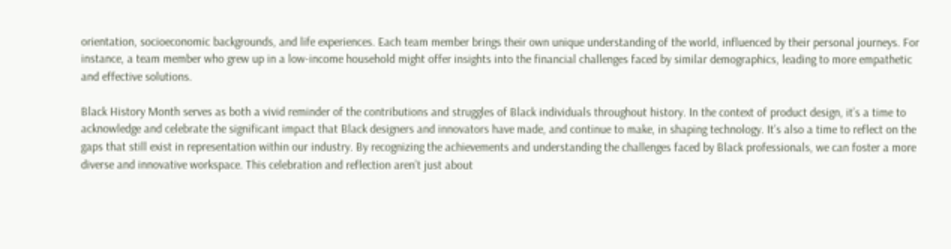orientation, socioeconomic backgrounds, and life experiences. Each team member brings their own unique understanding of the world, influenced by their personal journeys. For instance, a team member who grew up in a low-income household might offer insights into the financial challenges faced by similar demographics, leading to more empathetic and effective solutions.

Black History Month serves as both a vivid reminder of the contributions and struggles of Black individuals throughout history. In the context of product design, it’s a time to acknowledge and celebrate the significant impact that Black designers and innovators have made, and continue to make, in shaping technology. It’s also a time to reflect on the gaps that still exist in representation within our industry. By recognizing the achievements and understanding the challenges faced by Black professionals, we can foster a more diverse and innovative workspace. This celebration and reflection aren’t just about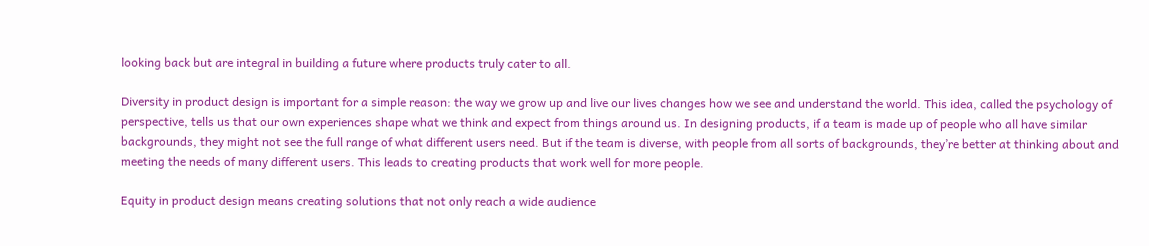looking back but are integral in building a future where products truly cater to all.

Diversity in product design is important for a simple reason: the way we grow up and live our lives changes how we see and understand the world. This idea, called the psychology of perspective, tells us that our own experiences shape what we think and expect from things around us. In designing products, if a team is made up of people who all have similar backgrounds, they might not see the full range of what different users need. But if the team is diverse, with people from all sorts of backgrounds, they’re better at thinking about and meeting the needs of many different users. This leads to creating products that work well for more people.

Equity in product design means creating solutions that not only reach a wide audience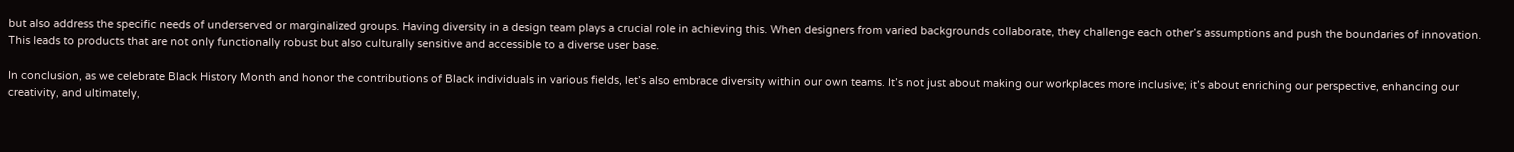but also address the specific needs of underserved or marginalized groups. Having diversity in a design team plays a crucial role in achieving this. When designers from varied backgrounds collaborate, they challenge each other’s assumptions and push the boundaries of innovation. This leads to products that are not only functionally robust but also culturally sensitive and accessible to a diverse user base.

In conclusion, as we celebrate Black History Month and honor the contributions of Black individuals in various fields, let’s also embrace diversity within our own teams. It’s not just about making our workplaces more inclusive; it’s about enriching our perspective, enhancing our creativity, and ultimately,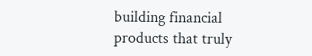building financial products that truly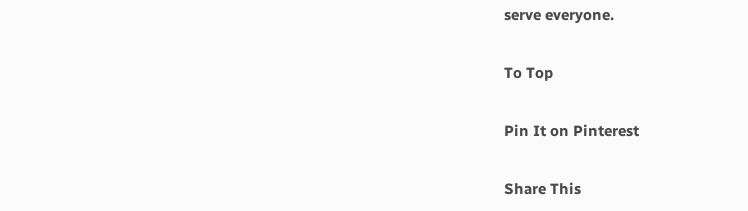serve everyone.

To Top

Pin It on Pinterest

Share This